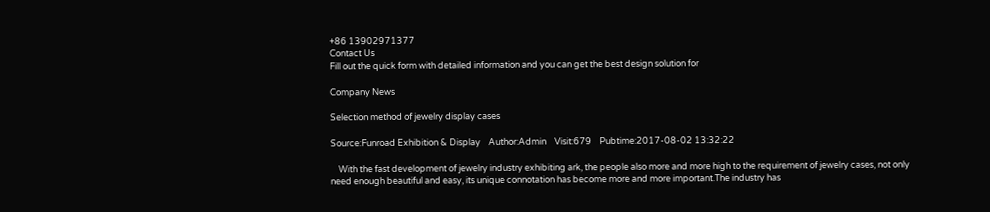+86 13902971377
Contact Us
Fill out the quick form with detailed information and you can get the best design solution for

Company News

Selection method of jewelry display cases

Source:Funroad Exhibition & Display    Author:Admin    Visit:679    Pubtime:2017-08-02 13:32:22

    With the fast development of jewelry industry exhibiting ark, the people also more and more high to the requirement of jewelry cases, not only need enough beautiful and easy, its unique connotation has become more and more important.The industry has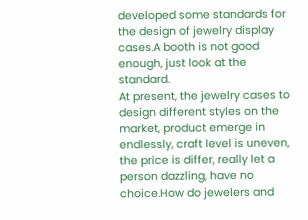developed some standards for the design of jewelry display cases.A booth is not good enough, just look at the standard.
At present, the jewelry cases to design different styles on the market, product emerge in endlessly, craft level is uneven, the price is differ, really let a person dazzling, have no choice.How do jewelers and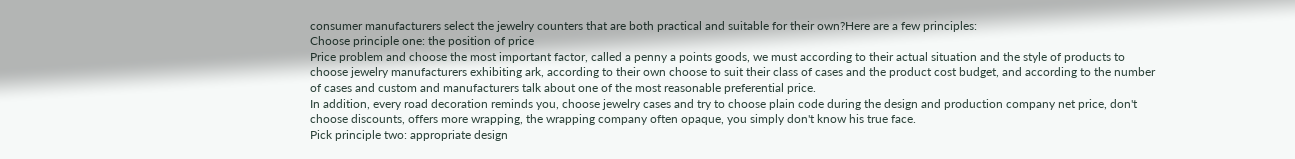consumer manufacturers select the jewelry counters that are both practical and suitable for their own?Here are a few principles:
Choose principle one: the position of price
Price problem and choose the most important factor, called a penny a points goods, we must according to their actual situation and the style of products to choose jewelry manufacturers exhibiting ark, according to their own choose to suit their class of cases and the product cost budget, and according to the number of cases and custom and manufacturers talk about one of the most reasonable preferential price.
In addition, every road decoration reminds you, choose jewelry cases and try to choose plain code during the design and production company net price, don't choose discounts, offers more wrapping, the wrapping company often opaque, you simply don't know his true face.
Pick principle two: appropriate design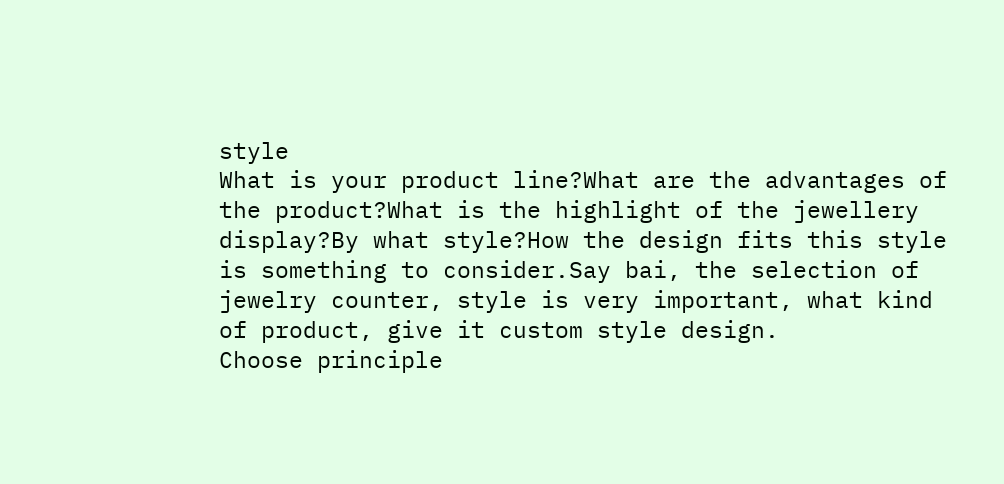style
What is your product line?What are the advantages of the product?What is the highlight of the jewellery display?By what style?How the design fits this style is something to consider.Say bai, the selection of jewelry counter, style is very important, what kind of product, give it custom style design.
Choose principle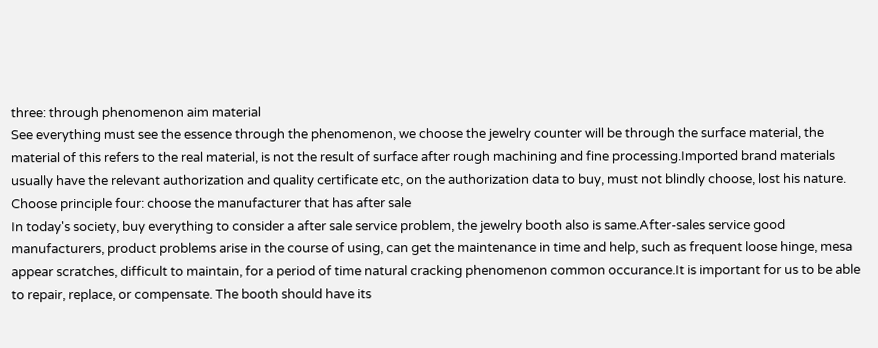three: through phenomenon aim material
See everything must see the essence through the phenomenon, we choose the jewelry counter will be through the surface material, the material of this refers to the real material, is not the result of surface after rough machining and fine processing.Imported brand materials usually have the relevant authorization and quality certificate etc, on the authorization data to buy, must not blindly choose, lost his nature.
Choose principle four: choose the manufacturer that has after sale
In today's society, buy everything to consider a after sale service problem, the jewelry booth also is same.After-sales service good manufacturers, product problems arise in the course of using, can get the maintenance in time and help, such as frequent loose hinge, mesa appear scratches, difficult to maintain, for a period of time natural cracking phenomenon common occurance.It is important for us to be able to repair, replace, or compensate. The booth should have its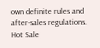own definite rules and after-sales regulations.
Hot Sale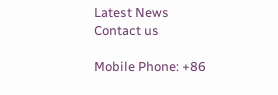Latest News
Contact us

Mobile Phone: +86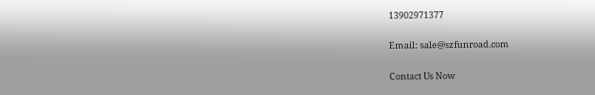13902971377

Email: sale@szfunroad.com

Contact Us Now